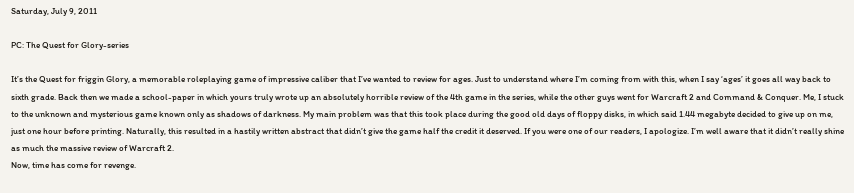Saturday, July 9, 2011

PC: The Quest for Glory-series

It’s the Quest for friggin Glory, a memorable roleplaying game of impressive caliber that I’ve wanted to review for ages. Just to understand where I’m coming from with this, when I say ‘ages’ it goes all way back to sixth grade. Back then we made a school-paper in which yours truly wrote up an absolutely horrible review of the 4th game in the series, while the other guys went for Warcraft 2 and Command & Conquer. Me, I stuck to the unknown and mysterious game known only as shadows of darkness. My main problem was that this took place during the good old days of floppy disks, in which said 1.44 megabyte decided to give up on me, just one hour before printing. Naturally, this resulted in a hastily written abstract that didn’t give the game half the credit it deserved. If you were one of our readers, I apologize. I’m well aware that it didn’t really shine as much the massive review of Warcraft 2.
Now, time has come for revenge.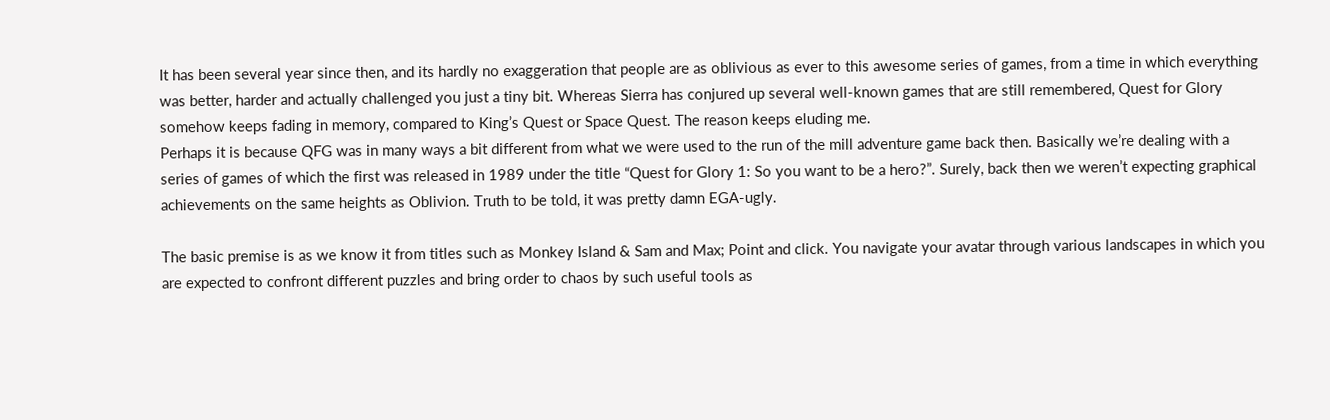It has been several year since then, and its hardly no exaggeration that people are as oblivious as ever to this awesome series of games, from a time in which everything was better, harder and actually challenged you just a tiny bit. Whereas Sierra has conjured up several well-known games that are still remembered, Quest for Glory somehow keeps fading in memory, compared to King’s Quest or Space Quest. The reason keeps eluding me.
Perhaps it is because QFG was in many ways a bit different from what we were used to the run of the mill adventure game back then. Basically we’re dealing with a series of games of which the first was released in 1989 under the title “Quest for Glory 1: So you want to be a hero?”. Surely, back then we weren’t expecting graphical achievements on the same heights as Oblivion. Truth to be told, it was pretty damn EGA-ugly.

The basic premise is as we know it from titles such as Monkey Island & Sam and Max; Point and click. You navigate your avatar through various landscapes in which you are expected to confront different puzzles and bring order to chaos by such useful tools as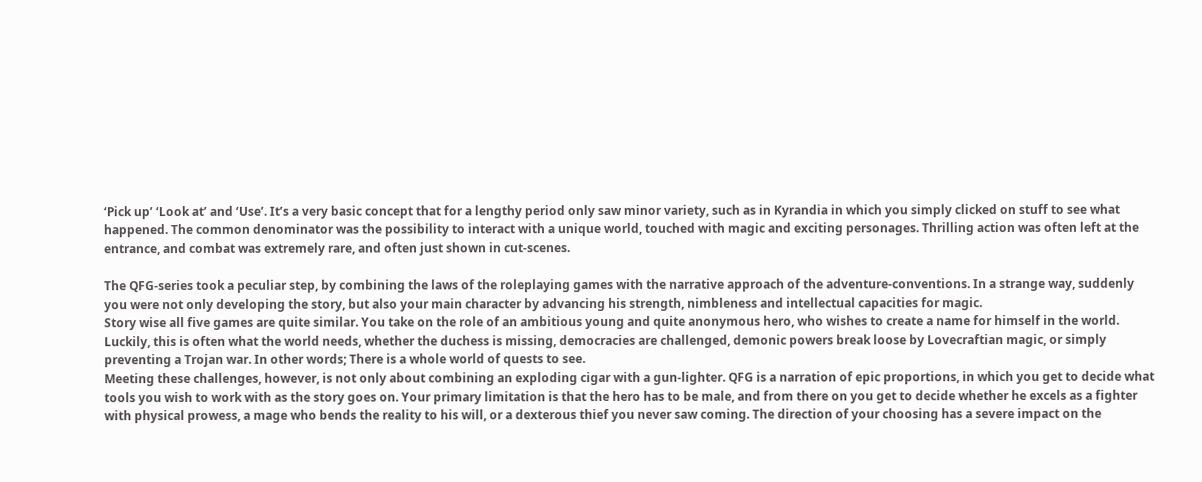‘Pick up’ ‘Look at’ and ‘Use’. It’s a very basic concept that for a lengthy period only saw minor variety, such as in Kyrandia in which you simply clicked on stuff to see what happened. The common denominator was the possibility to interact with a unique world, touched with magic and exciting personages. Thrilling action was often left at the entrance, and combat was extremely rare, and often just shown in cut-scenes.

The QFG-series took a peculiar step, by combining the laws of the roleplaying games with the narrative approach of the adventure-conventions. In a strange way, suddenly you were not only developing the story, but also your main character by advancing his strength, nimbleness and intellectual capacities for magic.
Story wise all five games are quite similar. You take on the role of an ambitious young and quite anonymous hero, who wishes to create a name for himself in the world. Luckily, this is often what the world needs, whether the duchess is missing, democracies are challenged, demonic powers break loose by Lovecraftian magic, or simply preventing a Trojan war. In other words; There is a whole world of quests to see.
Meeting these challenges, however, is not only about combining an exploding cigar with a gun-lighter. QFG is a narration of epic proportions, in which you get to decide what tools you wish to work with as the story goes on. Your primary limitation is that the hero has to be male, and from there on you get to decide whether he excels as a fighter with physical prowess, a mage who bends the reality to his will, or a dexterous thief you never saw coming. The direction of your choosing has a severe impact on the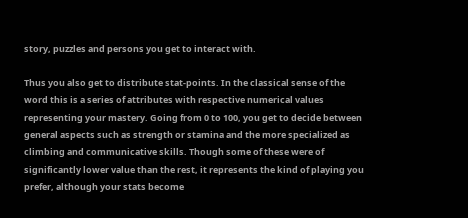story, puzzles and persons you get to interact with.

Thus you also get to distribute stat-points. In the classical sense of the word this is a series of attributes with respective numerical values representing your mastery. Going from 0 to 100, you get to decide between general aspects such as strength or stamina and the more specialized as climbing and communicative skills. Though some of these were of significantly lower value than the rest, it represents the kind of playing you prefer, although your stats become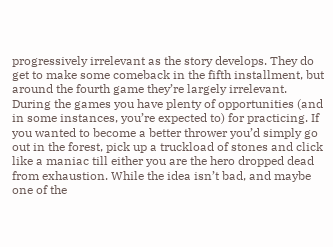progressively irrelevant as the story develops. They do get to make some comeback in the fifth installment, but around the fourth game they’re largely irrelevant.
During the games you have plenty of opportunities (and in some instances, you’re expected to) for practicing. If you wanted to become a better thrower you’d simply go out in the forest, pick up a truckload of stones and click like a maniac till either you are the hero dropped dead from exhaustion. While the idea isn’t bad, and maybe one of the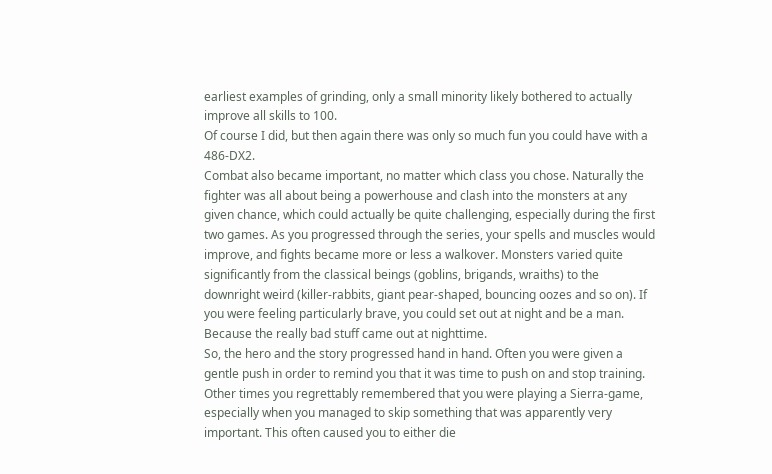earliest examples of grinding, only a small minority likely bothered to actually improve all skills to 100.
Of course I did, but then again there was only so much fun you could have with a 486-DX2.
Combat also became important, no matter which class you chose. Naturally the fighter was all about being a powerhouse and clash into the monsters at any given chance, which could actually be quite challenging, especially during the first two games. As you progressed through the series, your spells and muscles would improve, and fights became more or less a walkover. Monsters varied quite significantly from the classical beings (goblins, brigands, wraiths) to the downright weird (killer-rabbits, giant pear-shaped, bouncing oozes and so on). If you were feeling particularly brave, you could set out at night and be a man. Because the really bad stuff came out at nighttime.
So, the hero and the story progressed hand in hand. Often you were given a gentle push in order to remind you that it was time to push on and stop training. Other times you regrettably remembered that you were playing a Sierra-game, especially when you managed to skip something that was apparently very important. This often caused you to either die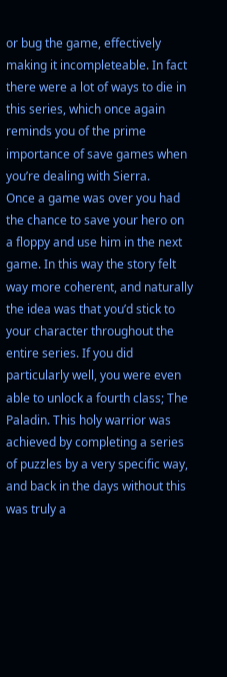or bug the game, effectively making it incompleteable. In fact there were a lot of ways to die in this series, which once again reminds you of the prime importance of save games when you’re dealing with Sierra.
Once a game was over you had the chance to save your hero on a floppy and use him in the next game. In this way the story felt way more coherent, and naturally the idea was that you’d stick to your character throughout the entire series. If you did particularly well, you were even able to unlock a fourth class; The Paladin. This holy warrior was achieved by completing a series of puzzles by a very specific way, and back in the days without this was truly a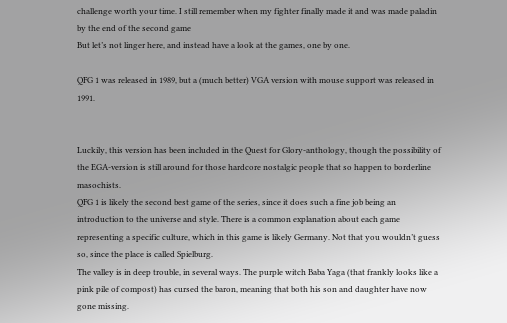challenge worth your time. I still remember when my fighter finally made it and was made paladin by the end of the second game
But let’s not linger here, and instead have a look at the games, one by one.

QFG 1 was released in 1989, but a (much better) VGA version with mouse support was released in 1991.


Luckily, this version has been included in the Quest for Glory-anthology, though the possibility of the EGA-version is still around for those hardcore nostalgic people that so happen to borderline masochists.
QFG 1 is likely the second best game of the series, since it does such a fine job being an introduction to the universe and style. There is a common explanation about each game representing a specific culture, which in this game is likely Germany. Not that you wouldn’t guess so, since the place is called Spielburg.
The valley is in deep trouble, in several ways. The purple witch Baba Yaga (that frankly looks like a pink pile of compost) has cursed the baron, meaning that both his son and daughter have now gone missing.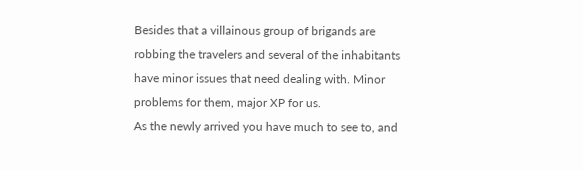Besides that a villainous group of brigands are robbing the travelers and several of the inhabitants have minor issues that need dealing with. Minor problems for them, major XP for us.
As the newly arrived you have much to see to, and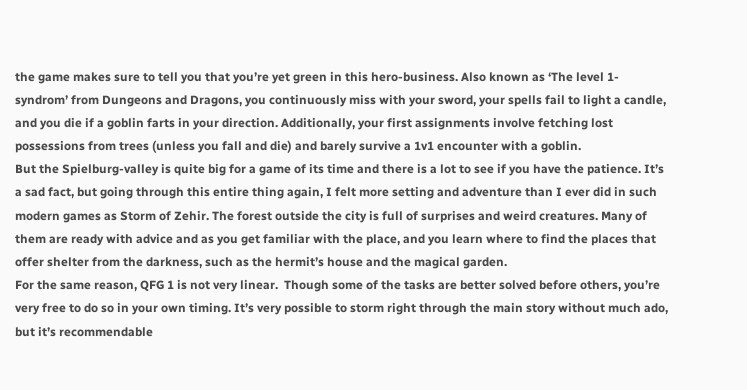the game makes sure to tell you that you’re yet green in this hero-business. Also known as ‘The level 1-syndrom’ from Dungeons and Dragons, you continuously miss with your sword, your spells fail to light a candle, and you die if a goblin farts in your direction. Additionally, your first assignments involve fetching lost possessions from trees (unless you fall and die) and barely survive a 1v1 encounter with a goblin.
But the Spielburg-valley is quite big for a game of its time and there is a lot to see if you have the patience. It’s a sad fact, but going through this entire thing again, I felt more setting and adventure than I ever did in such modern games as Storm of Zehir. The forest outside the city is full of surprises and weird creatures. Many of them are ready with advice and as you get familiar with the place, and you learn where to find the places that offer shelter from the darkness, such as the hermit’s house and the magical garden.
For the same reason, QFG 1 is not very linear.  Though some of the tasks are better solved before others, you’re very free to do so in your own timing. It’s very possible to storm right through the main story without much ado, but it’s recommendable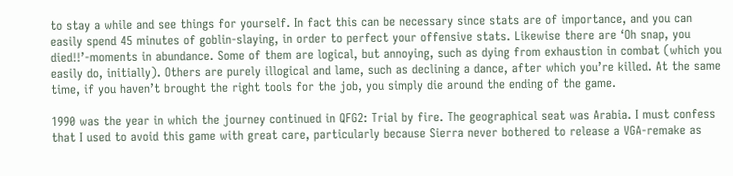to stay a while and see things for yourself. In fact this can be necessary since stats are of importance, and you can easily spend 45 minutes of goblin-slaying, in order to perfect your offensive stats. Likewise there are ‘Oh snap, you died!!’-moments in abundance. Some of them are logical, but annoying, such as dying from exhaustion in combat (which you easily do, initially). Others are purely illogical and lame, such as declining a dance, after which you’re killed. At the same time, if you haven’t brought the right tools for the job, you simply die around the ending of the game.

1990 was the year in which the journey continued in QFG2: Trial by fire. The geographical seat was Arabia. I must confess that I used to avoid this game with great care, particularly because Sierra never bothered to release a VGA-remake as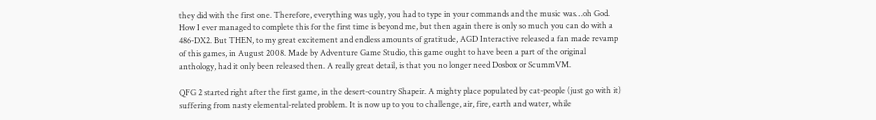they did with the first one. Therefore, everything was ugly, you had to type in your commands and the music was…oh God. How I ever managed to complete this for the first time is beyond me, but then again there is only so much you can do with a 486-DX2. But THEN, to my great excitement and endless amounts of gratitude, AGD Interactive released a fan made revamp of this games, in August 2008. Made by Adventure Game Studio, this game ought to have been a part of the original anthology, had it only been released then. A really great detail, is that you no longer need Dosbox or ScummVM.

QFG 2 started right after the first game, in the desert-country Shapeir. A mighty place populated by cat-people (just go with it) suffering from nasty elemental-related problem. It is now up to you to challenge, air, fire, earth and water, while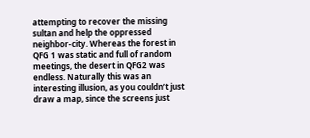attempting to recover the missing sultan and help the oppressed neighbor-city. Whereas the forest in QFG 1 was static and full of random meetings, the desert in QFG2 was endless. Naturally this was an interesting illusion, as you couldn’t just draw a map, since the screens just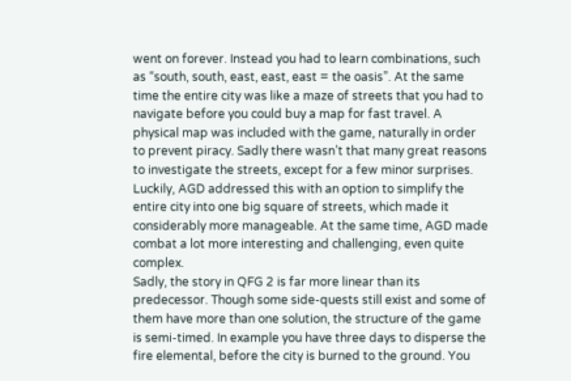went on forever. Instead you had to learn combinations, such as “south, south, east, east, east = the oasis”. At the same time the entire city was like a maze of streets that you had to navigate before you could buy a map for fast travel. A physical map was included with the game, naturally in order to prevent piracy. Sadly there wasn’t that many great reasons to investigate the streets, except for a few minor surprises. Luckily, AGD addressed this with an option to simplify the entire city into one big square of streets, which made it considerably more manageable. At the same time, AGD made combat a lot more interesting and challenging, even quite complex.
Sadly, the story in QFG 2 is far more linear than its predecessor. Though some side-quests still exist and some of them have more than one solution, the structure of the game is semi-timed. In example you have three days to disperse the fire elemental, before the city is burned to the ground. You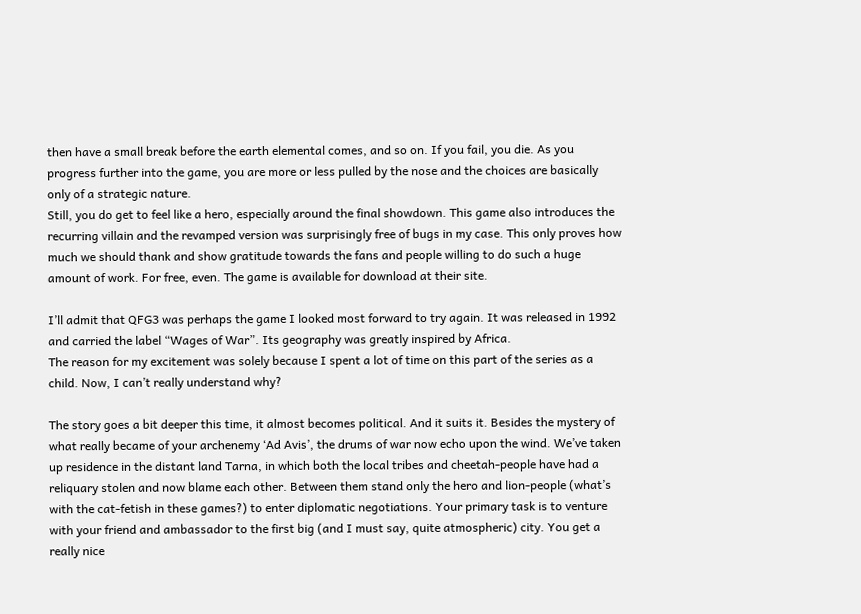then have a small break before the earth elemental comes, and so on. If you fail, you die. As you progress further into the game, you are more or less pulled by the nose and the choices are basically only of a strategic nature.
Still, you do get to feel like a hero, especially around the final showdown. This game also introduces the recurring villain and the revamped version was surprisingly free of bugs in my case. This only proves how much we should thank and show gratitude towards the fans and people willing to do such a huge amount of work. For free, even. The game is available for download at their site.

I’ll admit that QFG3 was perhaps the game I looked most forward to try again. It was released in 1992 and carried the label “Wages of War”. Its geography was greatly inspired by Africa.
The reason for my excitement was solely because I spent a lot of time on this part of the series as a child. Now, I can’t really understand why?

The story goes a bit deeper this time, it almost becomes political. And it suits it. Besides the mystery of what really became of your archenemy ‘Ad Avis’, the drums of war now echo upon the wind. We’ve taken up residence in the distant land Tarna, in which both the local tribes and cheetah-people have had a reliquary stolen and now blame each other. Between them stand only the hero and lion-people (what’s with the cat-fetish in these games?) to enter diplomatic negotiations. Your primary task is to venture with your friend and ambassador to the first big (and I must say, quite atmospheric) city. You get a really nice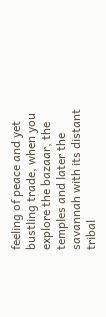feeling of peace and yet bustling trade, when you explore the bazaar, the temples and later the savannah with its distant tribal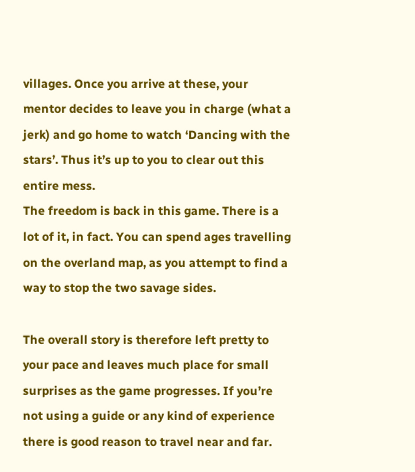villages. Once you arrive at these, your mentor decides to leave you in charge (what a jerk) and go home to watch ‘Dancing with the stars’. Thus it’s up to you to clear out this entire mess.
The freedom is back in this game. There is a lot of it, in fact. You can spend ages travelling on the overland map, as you attempt to find a way to stop the two savage sides.

The overall story is therefore left pretty to your pace and leaves much place for small surprises as the game progresses. If you’re not using a guide or any kind of experience there is good reason to travel near and far.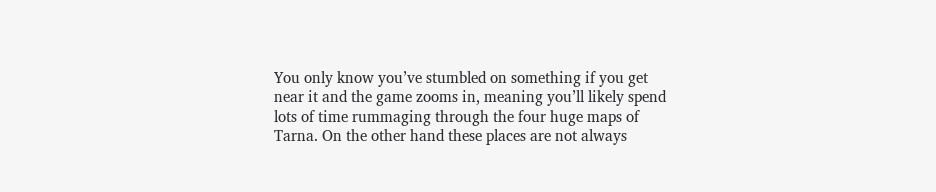You only know you’ve stumbled on something if you get near it and the game zooms in, meaning you’ll likely spend lots of time rummaging through the four huge maps of Tarna. On the other hand these places are not always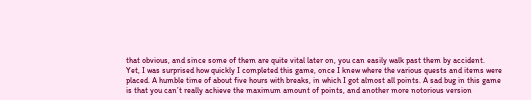that obvious, and since some of them are quite vital later on, you can easily walk past them by accident.
Yet, I was surprised how quickly I completed this game, once I knew where the various quests and items were placed. A humble time of about five hours with breaks, in which I got almost all points. A sad bug in this game is that you can’t really achieve the maximum amount of points, and another more notorious version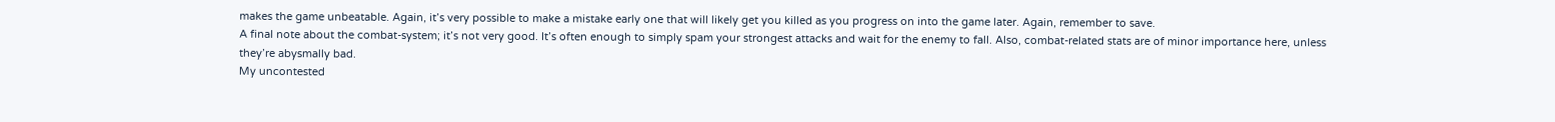makes the game unbeatable. Again, it’s very possible to make a mistake early one that will likely get you killed as you progress on into the game later. Again, remember to save.
A final note about the combat-system; it’s not very good. It’s often enough to simply spam your strongest attacks and wait for the enemy to fall. Also, combat-related stats are of minor importance here, unless they’re abysmally bad.
My uncontested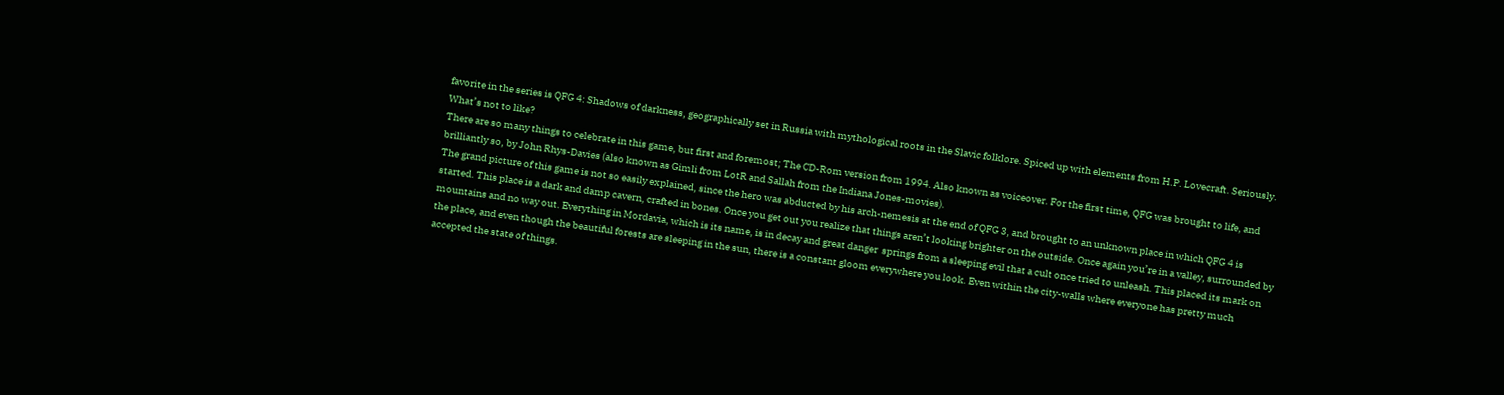favorite in the series is QFG 4: Shadows of darkness, geographically set in Russia with mythological roots in the Slavic folklore. Spiced up with elements from H.P. Lovecraft. Seriously. What’s not to like?
There are so many things to celebrate in this game, but first and foremost; The CD-Rom version from 1994. Also known as voiceover. For the first time, QFG was brought to life, and brilliantly so, by John Rhys-Davies (also known as Gimli from LotR and Sallah from the Indiana Jones-movies).
The grand picture of this game is not so easily explained, since the hero was abducted by his arch-nemesis at the end of QFG 3, and brought to an unknown place in which QFG 4 is started. This place is a dark and damp cavern, crafted in bones. Once you get out you realize that things aren’t looking brighter on the outside. Once again you’re in a valley, surrounded by mountains and no way out. Everything in Mordavia, which is its name, is in decay and great danger  springs from a sleeping evil that a cult once tried to unleash. This placed its mark on the place, and even though the beautiful forests are sleeping in the sun, there is a constant gloom everywhere you look. Even within the city-walls where everyone has pretty much accepted the state of things.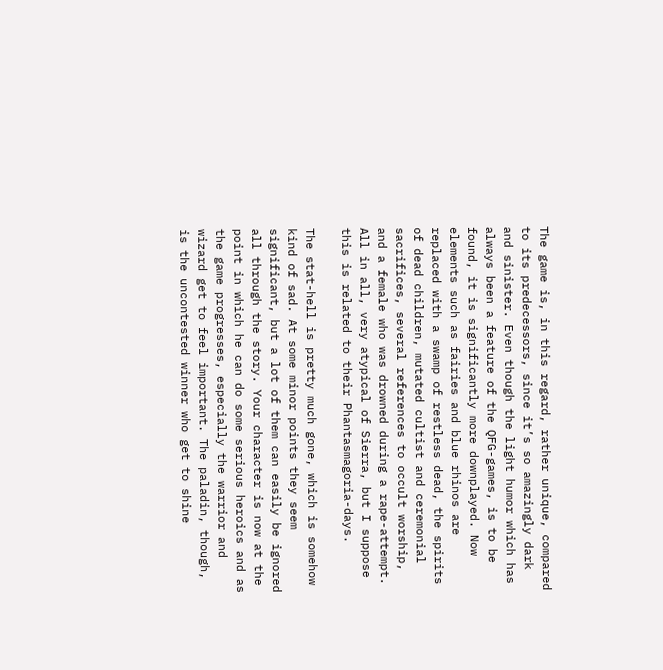The game is, in this regard, rather unique, compared to its predecessors, since it’s so amazingly dark and sinister. Even though the light humor which has always been a feature of the QFG-games, is to be found, it is significantly more downplayed. Now elements such as fairies and blue rhinos are replaced with a swamp of restless dead, the spirits of dead children, mutated cultist and ceremonial sacrifices, several references to occult worship, and a female who was drowned during a rape-attempt. All in all, very atypical of Sierra, but I suppose this is related to their Phantasmagoria-days.

The stat-hell is pretty much gone, which is somehow kind of sad. At some minor points they seem significant, but a lot of them can easily be ignored all through the story. Your character is now at the point in which he can do some serious heroics and as the game progresses, especially the warrior and wizard get to feel important. The paladin, though, is the uncontested winner who get to shine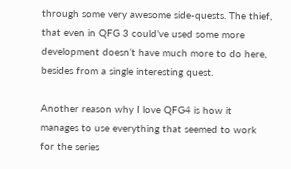through some very awesome side-quests. The thief, that even in QFG 3 could’ve used some more development doesn’t have much more to do here, besides from a single interesting quest.

Another reason why I love QFG4 is how it manages to use everything that seemed to work for the series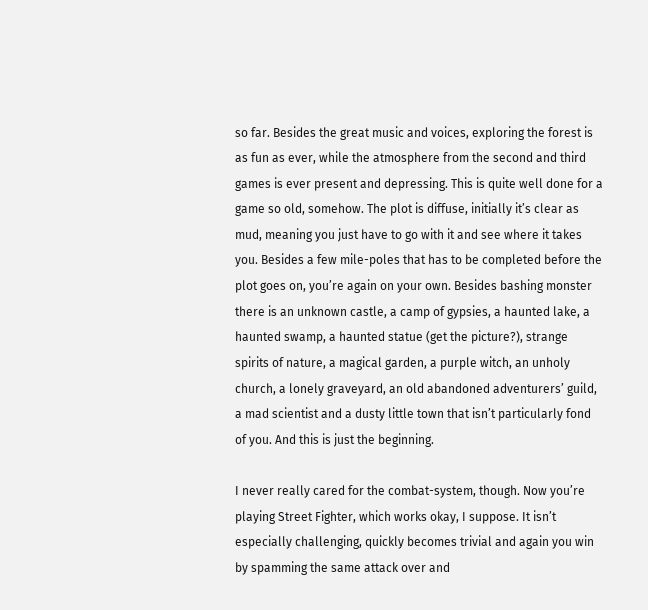so far. Besides the great music and voices, exploring the forest is as fun as ever, while the atmosphere from the second and third games is ever present and depressing. This is quite well done for a game so old, somehow. The plot is diffuse, initially it’s clear as mud, meaning you just have to go with it and see where it takes you. Besides a few mile-poles that has to be completed before the plot goes on, you’re again on your own. Besides bashing monster there is an unknown castle, a camp of gypsies, a haunted lake, a haunted swamp, a haunted statue (get the picture?), strange spirits of nature, a magical garden, a purple witch, an unholy church, a lonely graveyard, an old abandoned adventurers’ guild, a mad scientist and a dusty little town that isn’t particularly fond of you. And this is just the beginning.

I never really cared for the combat-system, though. Now you’re playing Street Fighter, which works okay, I suppose. It isn’t especially challenging, quickly becomes trivial and again you win by spamming the same attack over and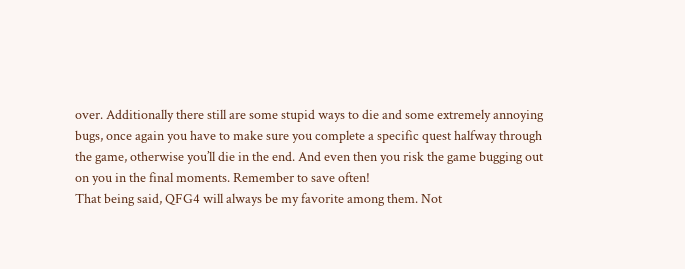over. Additionally there still are some stupid ways to die and some extremely annoying bugs, once again you have to make sure you complete a specific quest halfway through the game, otherwise you’ll die in the end. And even then you risk the game bugging out on you in the final moments. Remember to save often!
That being said, QFG4 will always be my favorite among them. Not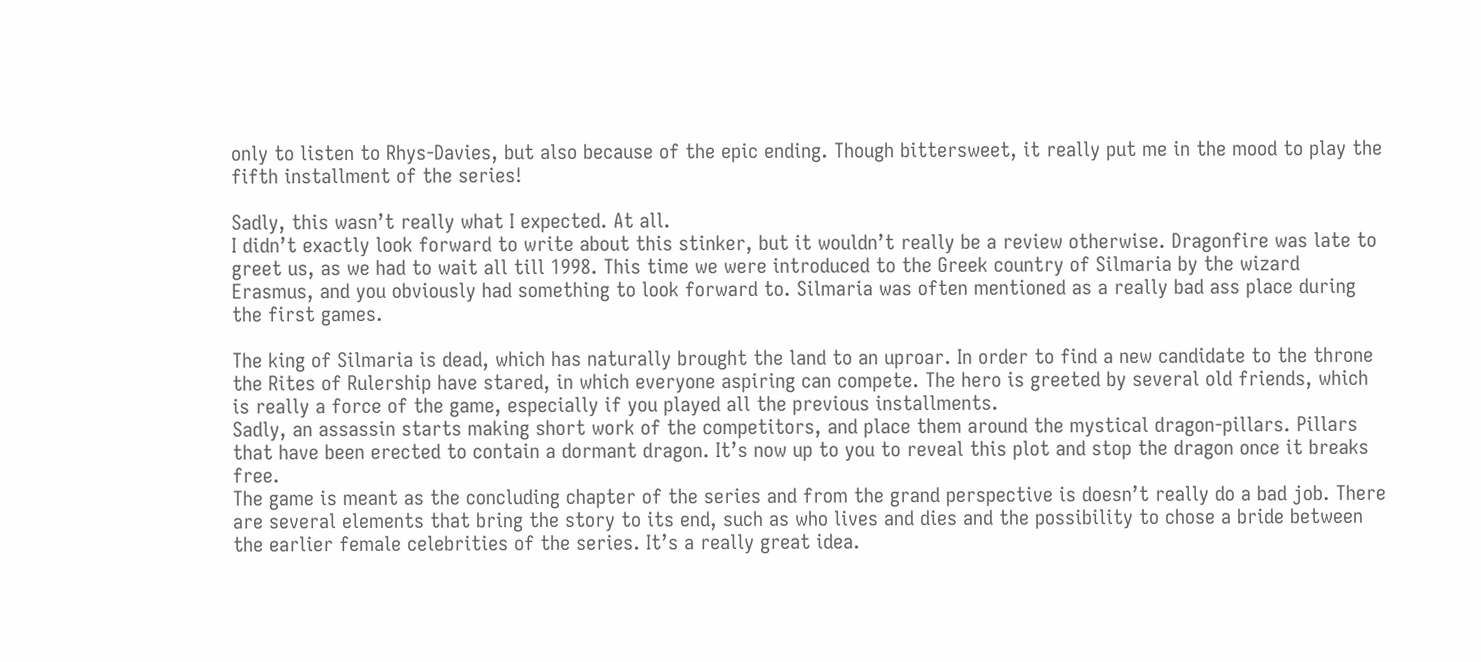only to listen to Rhys-Davies, but also because of the epic ending. Though bittersweet, it really put me in the mood to play the fifth installment of the series!

Sadly, this wasn’t really what I expected. At all.
I didn’t exactly look forward to write about this stinker, but it wouldn’t really be a review otherwise. Dragonfire was late to greet us, as we had to wait all till 1998. This time we were introduced to the Greek country of Silmaria by the wizard Erasmus, and you obviously had something to look forward to. Silmaria was often mentioned as a really bad ass place during the first games.

The king of Silmaria is dead, which has naturally brought the land to an uproar. In order to find a new candidate to the throne the Rites of Rulership have stared, in which everyone aspiring can compete. The hero is greeted by several old friends, which is really a force of the game, especially if you played all the previous installments.
Sadly, an assassin starts making short work of the competitors, and place them around the mystical dragon-pillars. Pillars that have been erected to contain a dormant dragon. It’s now up to you to reveal this plot and stop the dragon once it breaks free.
The game is meant as the concluding chapter of the series and from the grand perspective is doesn’t really do a bad job. There are several elements that bring the story to its end, such as who lives and dies and the possibility to chose a bride between the earlier female celebrities of the series. It’s a really great idea.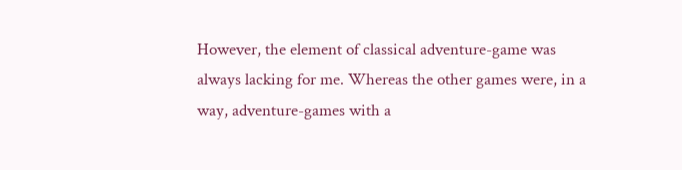However, the element of classical adventure-game was always lacking for me. Whereas the other games were, in a way, adventure-games with a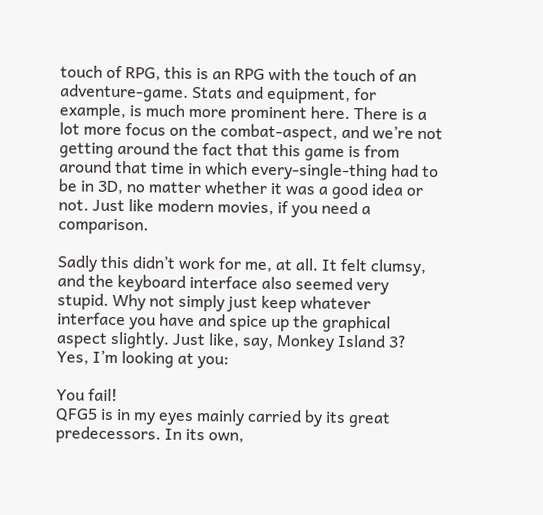touch of RPG, this is an RPG with the touch of an adventure-game. Stats and equipment, for example, is much more prominent here. There is a lot more focus on the combat-aspect, and we’re not getting around the fact that this game is from around that time in which every-single-thing had to be in 3D, no matter whether it was a good idea or not. Just like modern movies, if you need a comparison.

Sadly this didn’t work for me, at all. It felt clumsy, and the keyboard interface also seemed very stupid. Why not simply just keep whatever interface you have and spice up the graphical aspect slightly. Just like, say, Monkey Island 3?
Yes, I’m looking at you:

You fail!
QFG5 is in my eyes mainly carried by its great predecessors. In its own,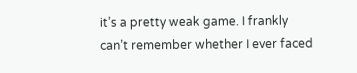it’s a pretty weak game. I frankly can’t remember whether I ever faced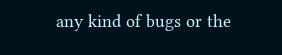any kind of bugs or the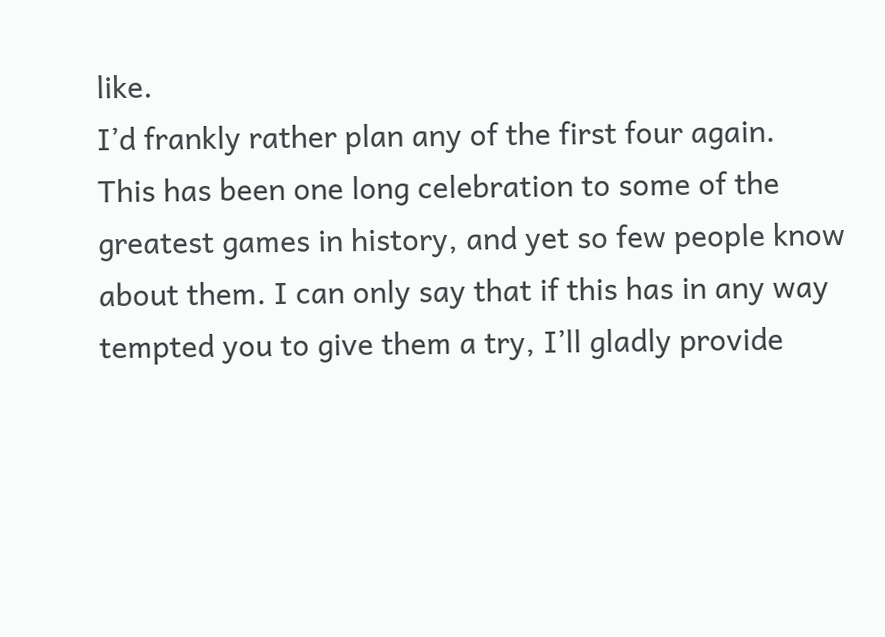like.
I’d frankly rather plan any of the first four again.
This has been one long celebration to some of the greatest games in history, and yet so few people know about them. I can only say that if this has in any way tempted you to give them a try, I’ll gladly provide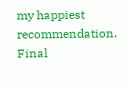my happiest recommendation.
Final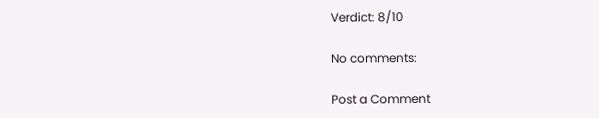Verdict: 8/10

No comments:

Post a Comment